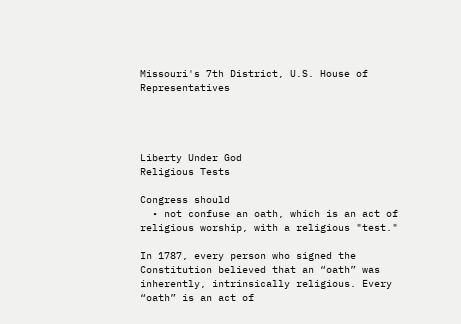Missouri's 7th District, U.S. House of Representatives




Liberty Under God
Religious Tests

Congress should
  • not confuse an oath, which is an act of religious worship, with a religious "test."

In 1787, every person who signed the Constitution believed that an “oath” was inherently, intrinsically religious. Every “oath” is an act of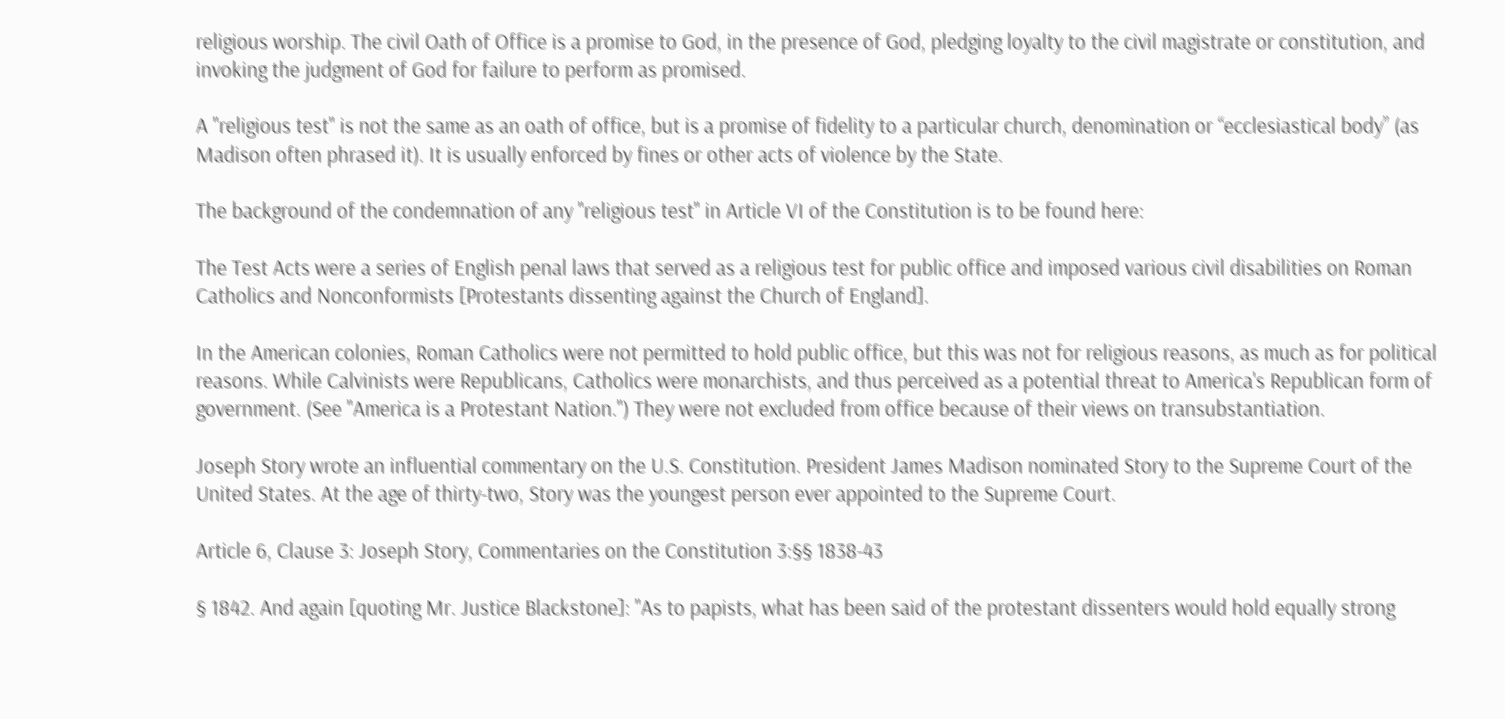religious worship. The civil Oath of Office is a promise to God, in the presence of God, pledging loyalty to the civil magistrate or constitution, and invoking the judgment of God for failure to perform as promised.

A "religious test" is not the same as an oath of office, but is a promise of fidelity to a particular church, denomination or “ecclesiastical body” (as Madison often phrased it). It is usually enforced by fines or other acts of violence by the State.

The background of the condemnation of any "religious test" in Article VI of the Constitution is to be found here:

The Test Acts were a series of English penal laws that served as a religious test for public office and imposed various civil disabilities on Roman Catholics and Nonconformists [Protestants dissenting against the Church of England].

In the American colonies, Roman Catholics were not permitted to hold public office, but this was not for religious reasons, as much as for political reasons. While Calvinists were Republicans, Catholics were monarchists, and thus perceived as a potential threat to America's Republican form of government. (See "America is a Protestant Nation.") They were not excluded from office because of their views on transubstantiation.

Joseph Story wrote an influential commentary on the U.S. Constitution. President James Madison nominated Story to the Supreme Court of the United States. At the age of thirty-two, Story was the youngest person ever appointed to the Supreme Court.

Article 6, Clause 3: Joseph Story, Commentaries on the Constitution 3:§§ 1838-43

§ 1842. And again [quoting Mr. Justice Blackstone]: "As to papists, what has been said of the protestant dissenters would hold equally strong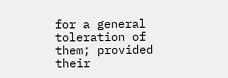for a general toleration of them; provided their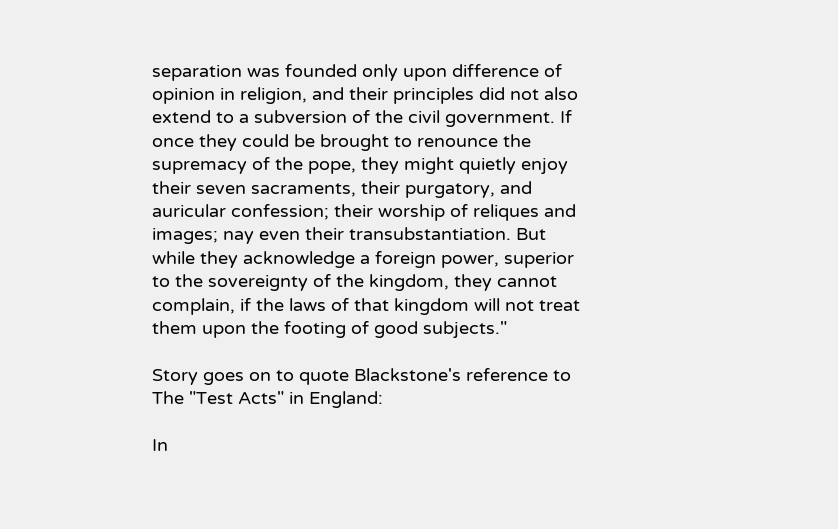separation was founded only upon difference of opinion in religion, and their principles did not also extend to a subversion of the civil government. If once they could be brought to renounce the supremacy of the pope, they might quietly enjoy their seven sacraments, their purgatory, and auricular confession; their worship of reliques and images; nay even their transubstantiation. But while they acknowledge a foreign power, superior to the sovereignty of the kingdom, they cannot complain, if the laws of that kingdom will not treat them upon the footing of good subjects."

Story goes on to quote Blackstone's reference to The "Test Acts" in England:

In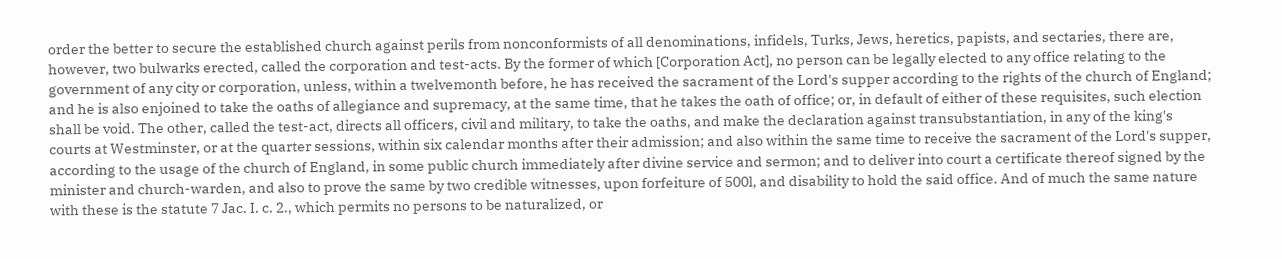order the better to secure the established church against perils from nonconformists of all denominations, infidels, Turks, Jews, heretics, papists, and sectaries, there are, however, two bulwarks erected, called the corporation and test-acts. By the former of which [Corporation Act], no person can be legally elected to any office relating to the government of any city or corporation, unless, within a twelvemonth before, he has received the sacrament of the Lord's supper according to the rights of the church of England; and he is also enjoined to take the oaths of allegiance and supremacy, at the same time, that he takes the oath of office; or, in default of either of these requisites, such election shall be void. The other, called the test-act, directs all officers, civil and military, to take the oaths, and make the declaration against transubstantiation, in any of the king's courts at Westminster, or at the quarter sessions, within six calendar months after their admission; and also within the same time to receive the sacrament of the Lord's supper, according to the usage of the church of England, in some public church immediately after divine service and sermon; and to deliver into court a certificate thereof signed by the minister and church-warden, and also to prove the same by two credible witnesses, upon forfeiture of 500l, and disability to hold the said office. And of much the same nature with these is the statute 7 Jac. I. c. 2., which permits no persons to be naturalized, or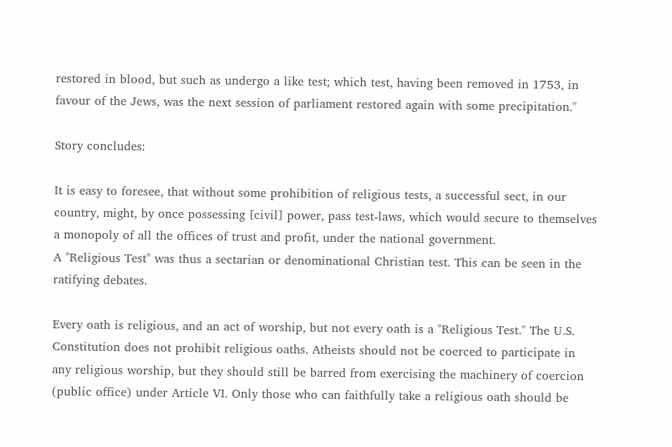restored in blood, but such as undergo a like test; which test, having been removed in 1753, in favour of the Jews, was the next session of parliament restored again with some precipitation."

Story concludes:

It is easy to foresee, that without some prohibition of religious tests, a successful sect, in our country, might, by once possessing [civil] power, pass test-laws, which would secure to themselves a monopoly of all the offices of trust and profit, under the national government.
A "Religious Test" was thus a sectarian or denominational Christian test. This can be seen in the ratifying debates.

Every oath is religious, and an act of worship, but not every oath is a "Religious Test." The U.S. Constitution does not prohibit religious oaths. Atheists should not be coerced to participate in any religious worship, but they should still be barred from exercising the machinery of coercion (public office) under Article VI. Only those who can faithfully take a religious oath should be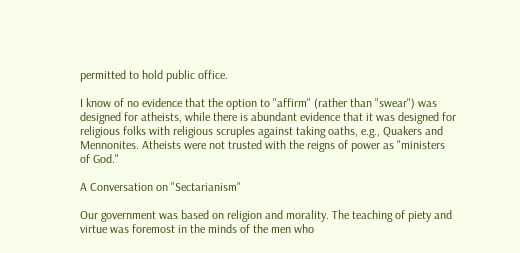permitted to hold public office.

I know of no evidence that the option to "affirm" (rather than "swear") was designed for atheists, while there is abundant evidence that it was designed for religious folks with religious scruples against taking oaths, e.g., Quakers and Mennonites. Atheists were not trusted with the reigns of power as "ministers of God."

A Conversation on "Sectarianism"

Our government was based on religion and morality. The teaching of piety and virtue was foremost in the minds of the men who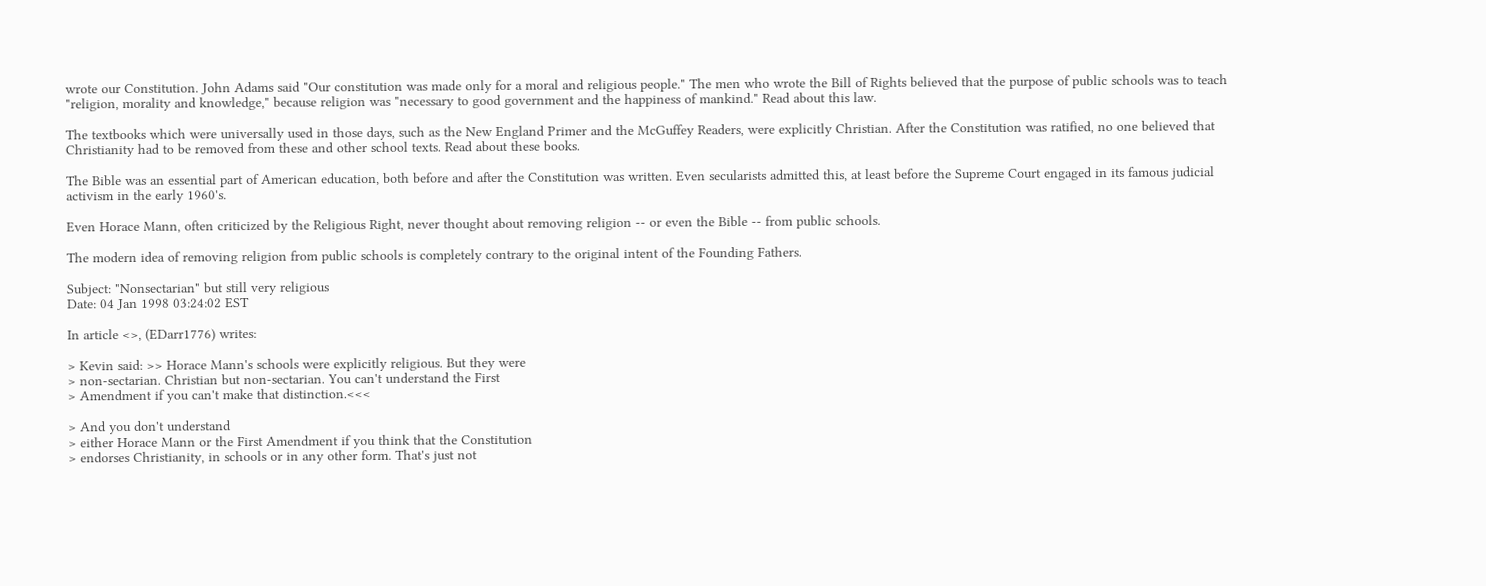wrote our Constitution. John Adams said "Our constitution was made only for a moral and religious people." The men who wrote the Bill of Rights believed that the purpose of public schools was to teach "religion, morality and knowledge," because religion was "necessary to good government and the happiness of mankind." Read about this law.

The textbooks which were universally used in those days, such as the New England Primer and the McGuffey Readers, were explicitly Christian. After the Constitution was ratified, no one believed that Christianity had to be removed from these and other school texts. Read about these books.

The Bible was an essential part of American education, both before and after the Constitution was written. Even secularists admitted this, at least before the Supreme Court engaged in its famous judicial activism in the early 1960's.

Even Horace Mann, often criticized by the Religious Right, never thought about removing religion -- or even the Bible -- from public schools.

The modern idea of removing religion from public schools is completely contrary to the original intent of the Founding Fathers.

Subject: "Nonsectarian" but still very religious
Date: 04 Jan 1998 03:24:02 EST

In article <>, (EDarr1776) writes:

> Kevin said: >> Horace Mann's schools were explicitly religious. But they were
> non-sectarian. Christian but non-sectarian. You can't understand the First
> Amendment if you can't make that distinction.<<<

> And you don't understand
> either Horace Mann or the First Amendment if you think that the Constitution
> endorses Christianity, in schools or in any other form. That's just not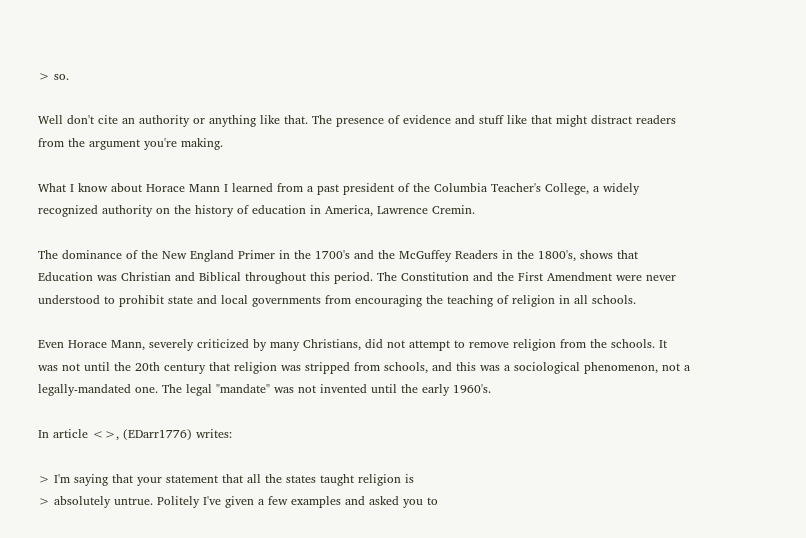> so.

Well don't cite an authority or anything like that. The presence of evidence and stuff like that might distract readers from the argument you're making.

What I know about Horace Mann I learned from a past president of the Columbia Teacher's College, a widely recognized authority on the history of education in America, Lawrence Cremin.

The dominance of the New England Primer in the 1700's and the McGuffey Readers in the 1800's, shows that Education was Christian and Biblical throughout this period. The Constitution and the First Amendment were never understood to prohibit state and local governments from encouraging the teaching of religion in all schools.

Even Horace Mann, severely criticized by many Christians, did not attempt to remove religion from the schools. It was not until the 20th century that religion was stripped from schools, and this was a sociological phenomenon, not a legally-mandated one. The legal "mandate" was not invented until the early 1960's.

In article <>, (EDarr1776) writes:

> I'm saying that your statement that all the states taught religion is
> absolutely untrue. Politely I've given a few examples and asked you to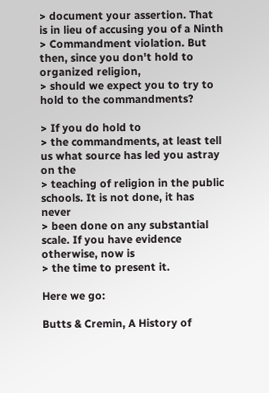> document your assertion. That is in lieu of accusing you of a Ninth
> Commandment violation. But then, since you don't hold to organized religion,
> should we expect you to try to hold to the commandments?

> If you do hold to
> the commandments, at least tell us what source has led you astray on the
> teaching of religion in the public schools. It is not done, it has never
> been done on any substantial scale. If you have evidence otherwise, now is
> the time to present it.

Here we go:

Butts & Cremin, A History of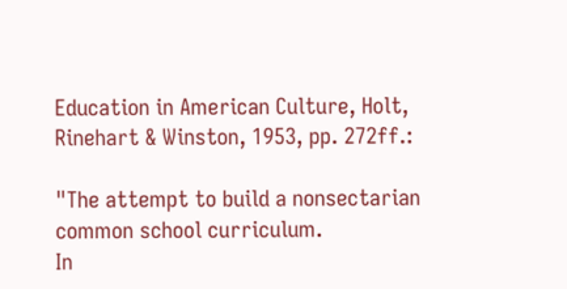Education in American Culture, Holt, Rinehart & Winston, 1953, pp. 272ff.:

"The attempt to build a nonsectarian common school curriculum.
In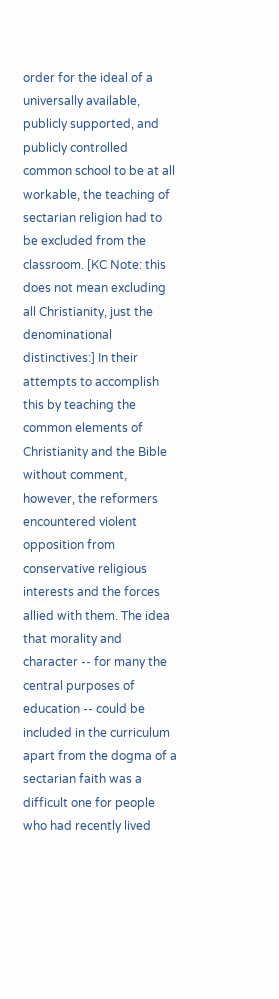order for the ideal of a universally available, publicly supported, and publicly controlled common school to be at all workable, the teaching of sectarian religion had to be excluded from the classroom. [KC Note: this does not mean excluding all Christianity, just the denominational distinctives:] In their attempts to accomplish this by teaching the common elements of Christianity and the Bible without comment, however, the reformers encountered violent opposition from conservative religious interests and the forces allied with them. The idea that morality and character -- for many the central purposes of education -- could be included in the curriculum apart from the dogma of a sectarian faith was a difficult one for people who had recently lived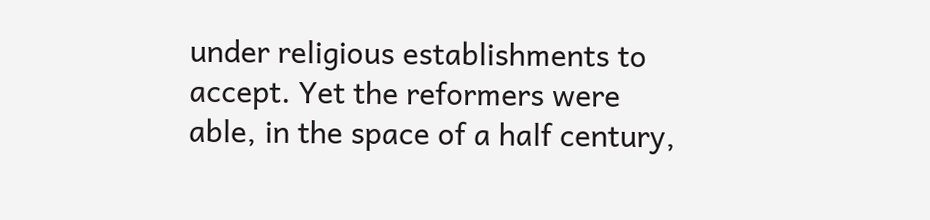under religious establishments to accept. Yet the reformers were able, in the space of a half century,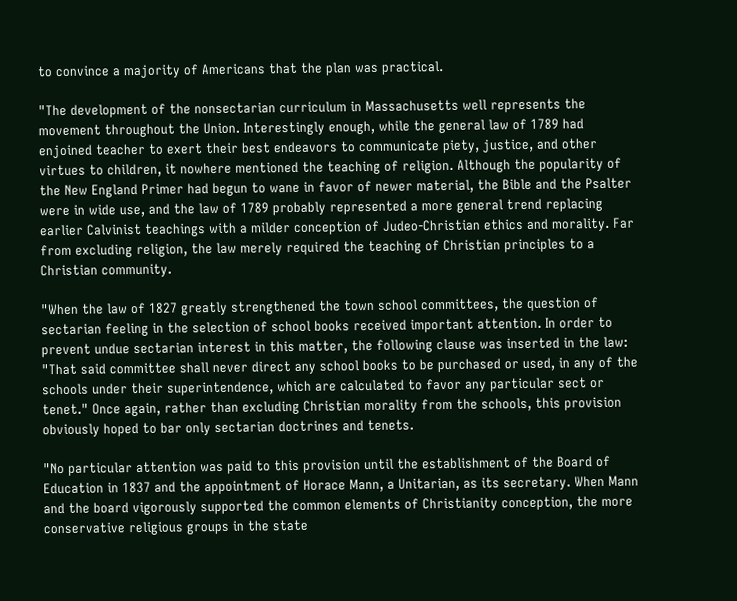to convince a majority of Americans that the plan was practical.

"The development of the nonsectarian curriculum in Massachusetts well represents the movement throughout the Union. Interestingly enough, while the general law of 1789 had enjoined teacher to exert their best endeavors to communicate piety, justice, and other virtues to children, it nowhere mentioned the teaching of religion. Although the popularity of the New England Primer had begun to wane in favor of newer material, the Bible and the Psalter were in wide use, and the law of 1789 probably represented a more general trend replacing earlier Calvinist teachings with a milder conception of Judeo-Christian ethics and morality. Far from excluding religion, the law merely required the teaching of Christian principles to a Christian community.

"When the law of 1827 greatly strengthened the town school committees, the question of sectarian feeling in the selection of school books received important attention. In order to prevent undue sectarian interest in this matter, the following clause was inserted in the law: "That said committee shall never direct any school books to be purchased or used, in any of the schools under their superintendence, which are calculated to favor any particular sect or tenet." Once again, rather than excluding Christian morality from the schools, this provision obviously hoped to bar only sectarian doctrines and tenets.

"No particular attention was paid to this provision until the establishment of the Board of Education in 1837 and the appointment of Horace Mann, a Unitarian, as its secretary. When Mann and the board vigorously supported the common elements of Christianity conception, the more conservative religious groups in the state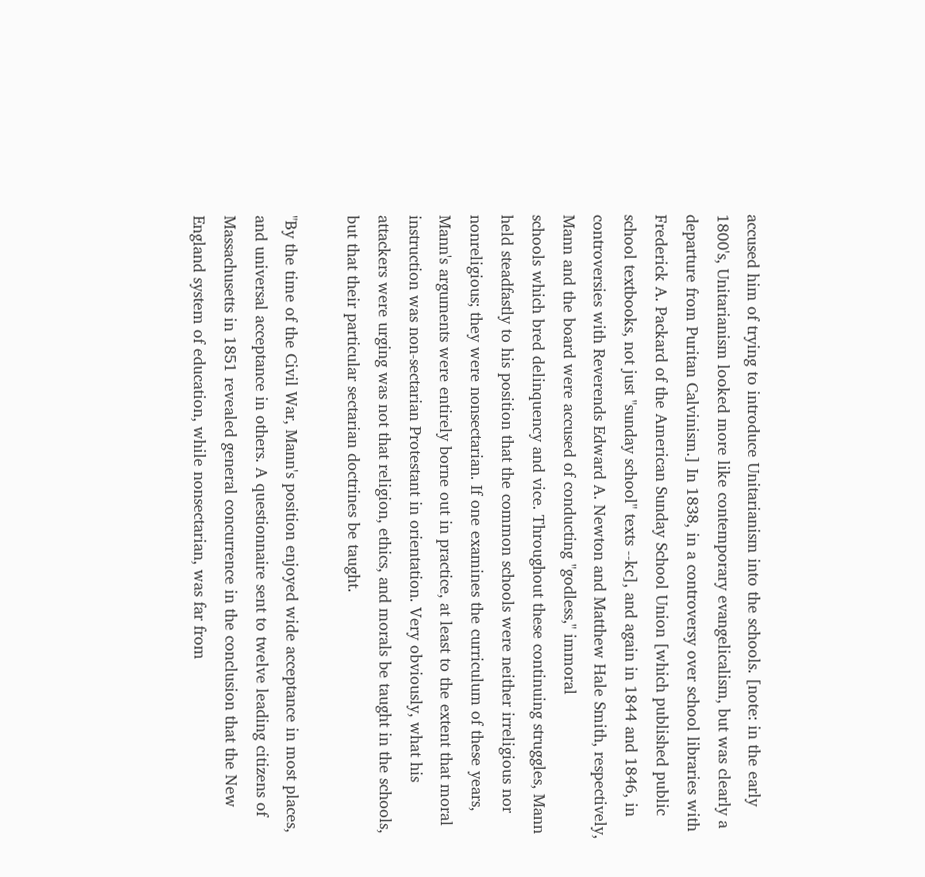accused him of trying to introduce Unitarianism into the schools. [note: in the early 1800's, Unitarianism looked more like contemporary evangelicalism, but was clearly a departure from Puritan Calvinism.] In 1838, in a controversy over school libraries with Frederick A. Packard of the American Sunday School Union [which published public school textbooks, not just "sunday school" texts --kc], and again in 1844 and 1846, in controversies with Reverends Edward A. Newton and Matthew Hale Smith, respectively, Mann and the board were accused of conducting "godless," immoral
schools which bred delinquency and vice. Throughout these continuing struggles, Mann held steadfastly to his position that the common schools were neither irreligious nor nonreligious; they were nonsectarian. If one examines the curriculum of these years, Mann's arguments were entirely borne out in practice, at least to the extent that moral instruction was non-sectarian Protestant in orientation. Very obviously, what his attackers were urging was not that religion, ethics, and morals be taught in the schools, but that their particular sectarian doctrines be taught.

"By the time of the Civil War, Mann's position enjoyed wide acceptance in most places, and universal acceptance in others. A questionnaire sent to twelve leading citizens of Massachusetts in 1851 revealed general concurrence in the conclusion that the New England system of education, while nonsectarian, was far from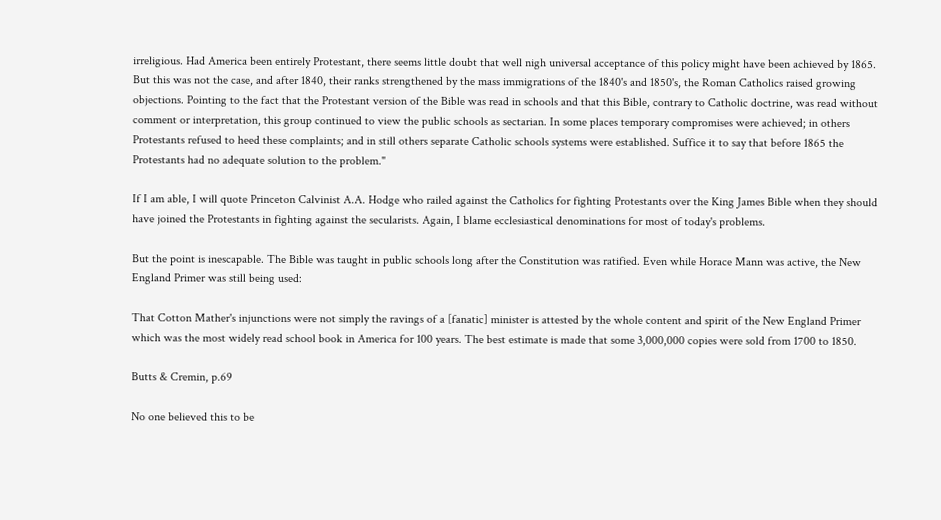irreligious. Had America been entirely Protestant, there seems little doubt that well nigh universal acceptance of this policy might have been achieved by 1865. But this was not the case, and after 1840, their ranks strengthened by the mass immigrations of the 1840's and 1850's, the Roman Catholics raised growing objections. Pointing to the fact that the Protestant version of the Bible was read in schools and that this Bible, contrary to Catholic doctrine, was read without comment or interpretation, this group continued to view the public schools as sectarian. In some places temporary compromises were achieved; in others Protestants refused to heed these complaints; and in still others separate Catholic schools systems were established. Suffice it to say that before 1865 the Protestants had no adequate solution to the problem."

If I am able, I will quote Princeton Calvinist A.A. Hodge who railed against the Catholics for fighting Protestants over the King James Bible when they should have joined the Protestants in fighting against the secularists. Again, I blame ecclesiastical denominations for most of today's problems.

But the point is inescapable. The Bible was taught in public schools long after the Constitution was ratified. Even while Horace Mann was active, the New England Primer was still being used:

That Cotton Mather's injunctions were not simply the ravings of a [fanatic] minister is attested by the whole content and spirit of the New England Primer which was the most widely read school book in America for 100 years. The best estimate is made that some 3,000,000 copies were sold from 1700 to 1850.

Butts & Cremin, p.69

No one believed this to be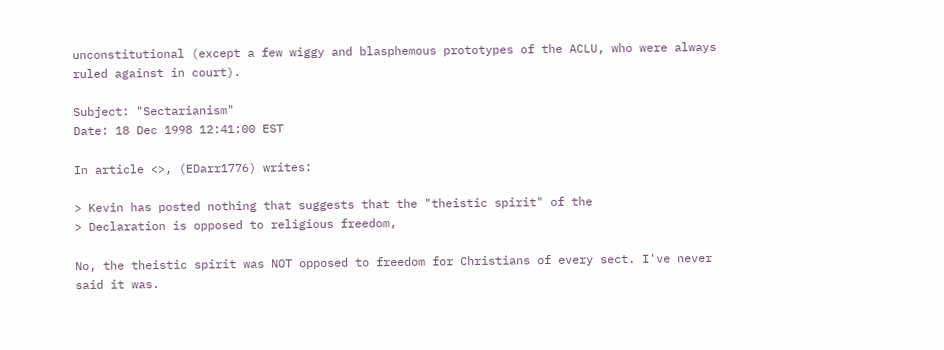unconstitutional (except a few wiggy and blasphemous prototypes of the ACLU, who were always ruled against in court).

Subject: "Sectarianism"
Date: 18 Dec 1998 12:41:00 EST

In article <>, (EDarr1776) writes:

> Kevin has posted nothing that suggests that the "theistic spirit" of the
> Declaration is opposed to religious freedom,

No, the theistic spirit was NOT opposed to freedom for Christians of every sect. I've never said it was.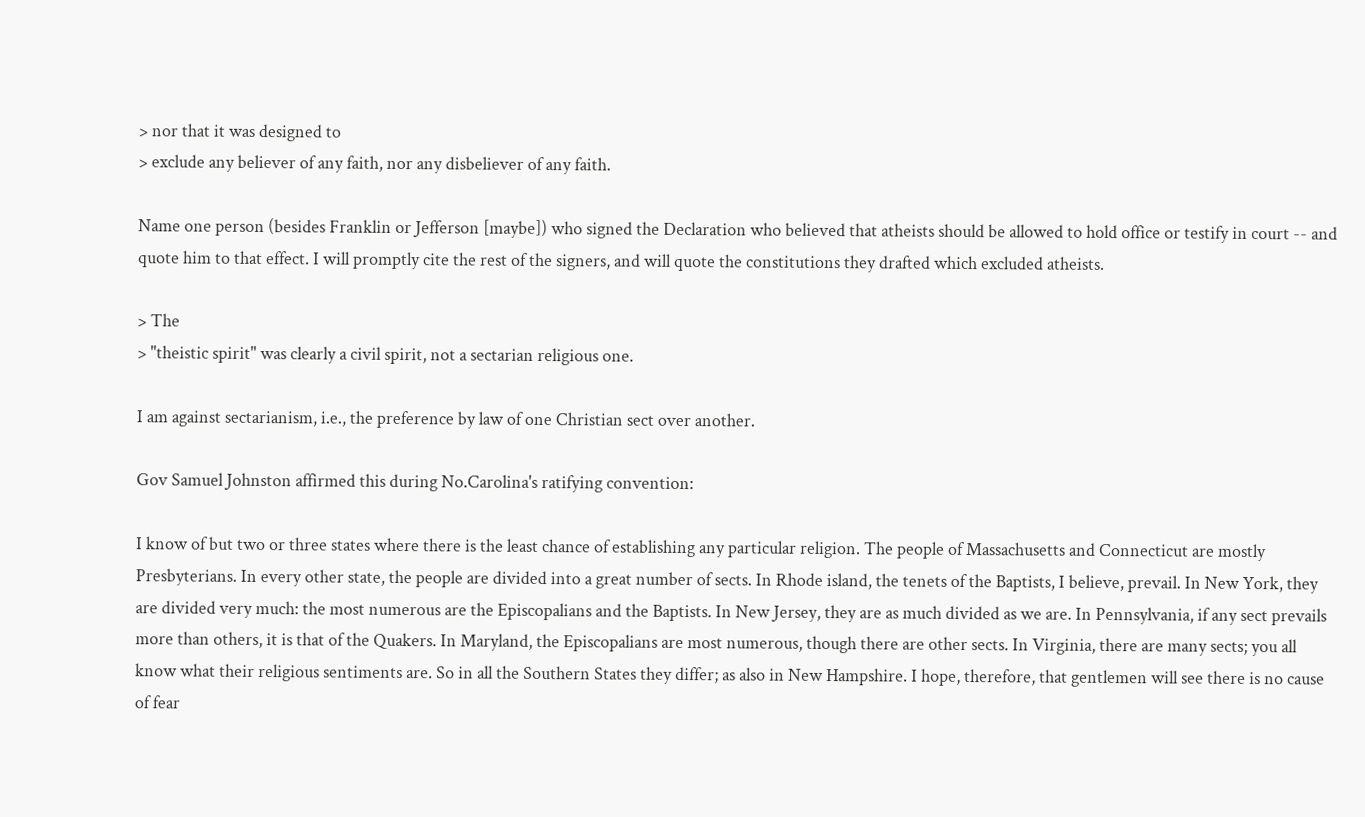> nor that it was designed to
> exclude any believer of any faith, nor any disbeliever of any faith.

Name one person (besides Franklin or Jefferson [maybe]) who signed the Declaration who believed that atheists should be allowed to hold office or testify in court -- and quote him to that effect. I will promptly cite the rest of the signers, and will quote the constitutions they drafted which excluded atheists.

> The
> "theistic spirit" was clearly a civil spirit, not a sectarian religious one.

I am against sectarianism, i.e., the preference by law of one Christian sect over another.

Gov Samuel Johnston affirmed this during No.Carolina's ratifying convention:

I know of but two or three states where there is the least chance of establishing any particular religion. The people of Massachusetts and Connecticut are mostly Presbyterians. In every other state, the people are divided into a great number of sects. In Rhode island, the tenets of the Baptists, I believe, prevail. In New York, they are divided very much: the most numerous are the Episcopalians and the Baptists. In New Jersey, they are as much divided as we are. In Pennsylvania, if any sect prevails more than others, it is that of the Quakers. In Maryland, the Episcopalians are most numerous, though there are other sects. In Virginia, there are many sects; you all know what their religious sentiments are. So in all the Southern States they differ; as also in New Hampshire. I hope, therefore, that gentlemen will see there is no cause of fear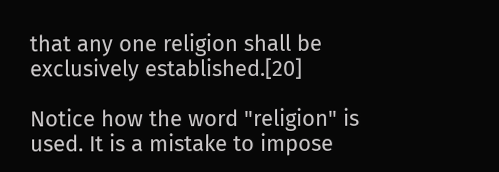that any one religion shall be exclusively established.[20]

Notice how the word "religion" is used. It is a mistake to impose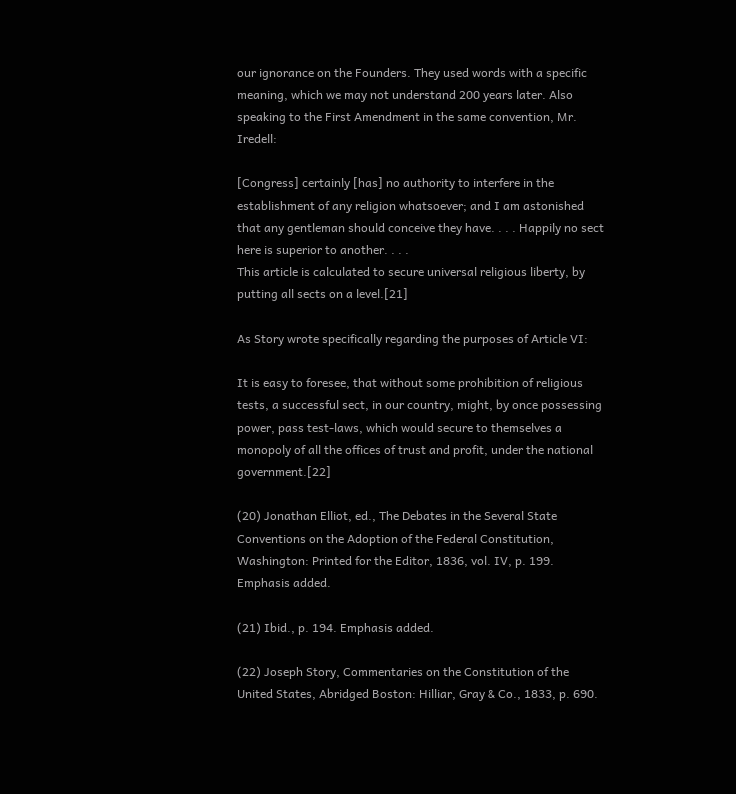our ignorance on the Founders. They used words with a specific meaning, which we may not understand 200 years later. Also speaking to the First Amendment in the same convention, Mr. Iredell:

[Congress] certainly [has] no authority to interfere in the establishment of any religion whatsoever; and I am astonished that any gentleman should conceive they have. . . . Happily no sect here is superior to another. . . .
This article is calculated to secure universal religious liberty, by putting all sects on a level.[21]

As Story wrote specifically regarding the purposes of Article VI:

It is easy to foresee, that without some prohibition of religious tests, a successful sect, in our country, might, by once possessing power, pass test-laws, which would secure to themselves a monopoly of all the offices of trust and profit, under the national government.[22]

(20) Jonathan Elliot, ed., The Debates in the Several State Conventions on the Adoption of the Federal Constitution, Washington: Printed for the Editor, 1836, vol. IV, p. 199. Emphasis added.

(21) Ibid., p. 194. Emphasis added.

(22) Joseph Story, Commentaries on the Constitution of the United States, Abridged Boston: Hilliar, Gray & Co., 1833, p. 690.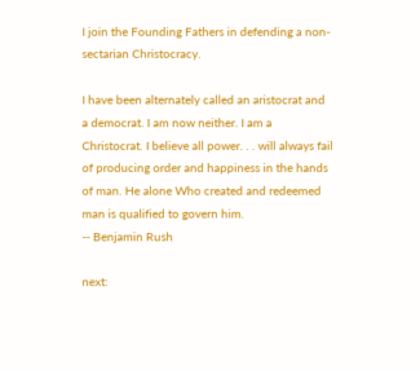I join the Founding Fathers in defending a non-sectarian Christocracy.

I have been alternately called an aristocrat and a democrat. I am now neither. I am a Christocrat. I believe all power. . . will always fail of producing order and happiness in the hands of man. He alone Who created and redeemed man is qualified to govern him.
-- Benjamin Rush

next: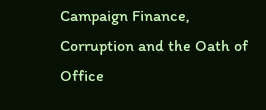Campaign Finance, Corruption and the Oath of Office